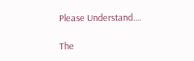Please Understand....

The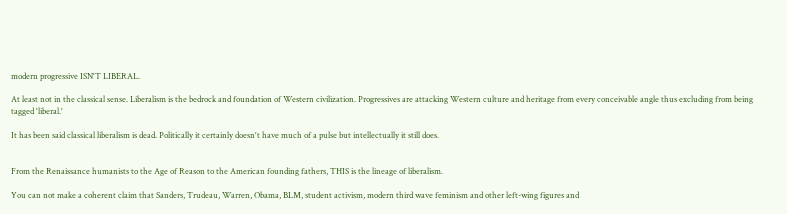modern progressive ISN'T LIBERAL.

At least not in the classical sense. Liberalism is the bedrock and foundation of Western civilization. Progressives are attacking Western culture and heritage from every conceivable angle thus excluding from being tagged 'liberal.'

It has been said classical liberalism is dead. Politically it certainly doesn't have much of a pulse but intellectually it still does.


From the Renaissance humanists to the Age of Reason to the American founding fathers, THIS is the lineage of liberalism.

You can not make a coherent claim that Sanders, Trudeau, Warren, Obama, BLM, student activism, modern third wave feminism and other left-wing figures and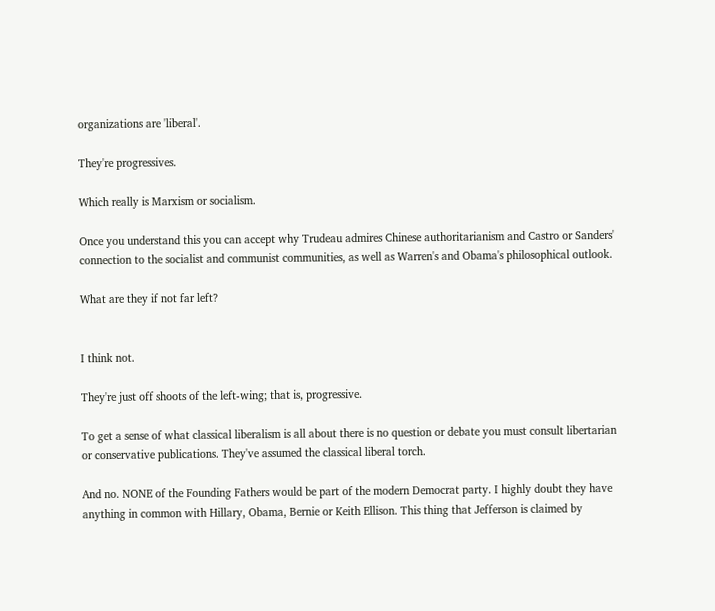organizations are 'liberal'.

They're progressives.

Which really is Marxism or socialism.

Once you understand this you can accept why Trudeau admires Chinese authoritarianism and Castro or Sanders' connection to the socialist and communist communities, as well as Warren's and Obama's philosophical outlook.

What are they if not far left?


I think not.

They're just off shoots of the left-wing; that is, progressive.

To get a sense of what classical liberalism is all about there is no question or debate you must consult libertarian or conservative publications. They've assumed the classical liberal torch.

And no. NONE of the Founding Fathers would be part of the modern Democrat party. I highly doubt they have anything in common with Hillary, Obama, Bernie or Keith Ellison. This thing that Jefferson is claimed by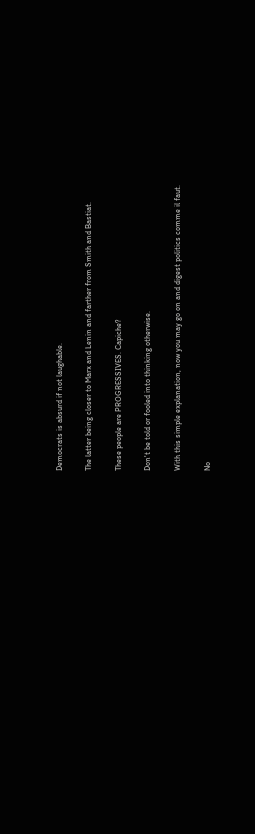Democrats is absurd if not laughable.

The latter being closer to Marx and Lenin and farther from Smith and Bastiat.

These people are PROGRESSIVES. Capiche?

Don't be told or fooled into thinking otherwise.

With this simple explanation, now you may go on and digest politics comme il faut.

No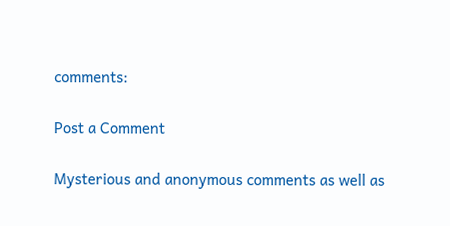comments:

Post a Comment

Mysterious and anonymous comments as well as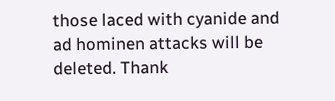those laced with cyanide and ad hominen attacks will be deleted. Thank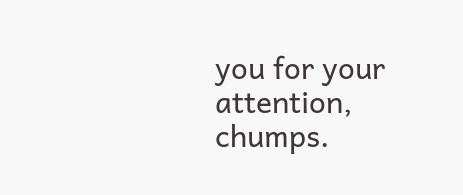you for your attention, chumps.